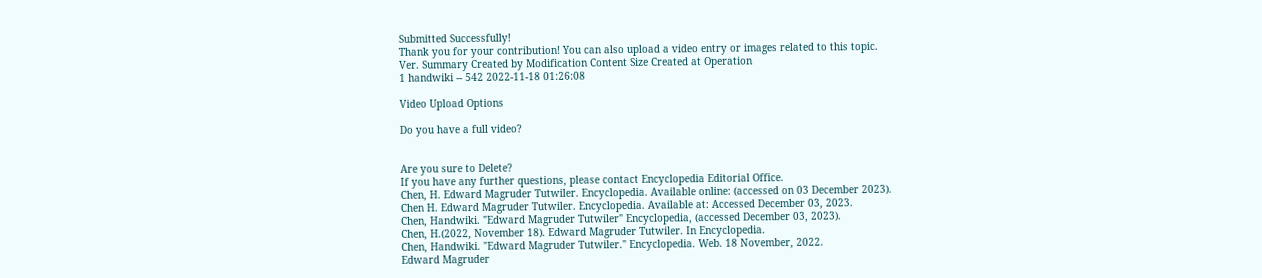Submitted Successfully!
Thank you for your contribution! You can also upload a video entry or images related to this topic.
Ver. Summary Created by Modification Content Size Created at Operation
1 handwiki -- 542 2022-11-18 01:26:08

Video Upload Options

Do you have a full video?


Are you sure to Delete?
If you have any further questions, please contact Encyclopedia Editorial Office.
Chen, H. Edward Magruder Tutwiler. Encyclopedia. Available online: (accessed on 03 December 2023).
Chen H. Edward Magruder Tutwiler. Encyclopedia. Available at: Accessed December 03, 2023.
Chen, Handwiki. "Edward Magruder Tutwiler" Encyclopedia, (accessed December 03, 2023).
Chen, H.(2022, November 18). Edward Magruder Tutwiler. In Encyclopedia.
Chen, Handwiki. "Edward Magruder Tutwiler." Encyclopedia. Web. 18 November, 2022.
Edward Magruder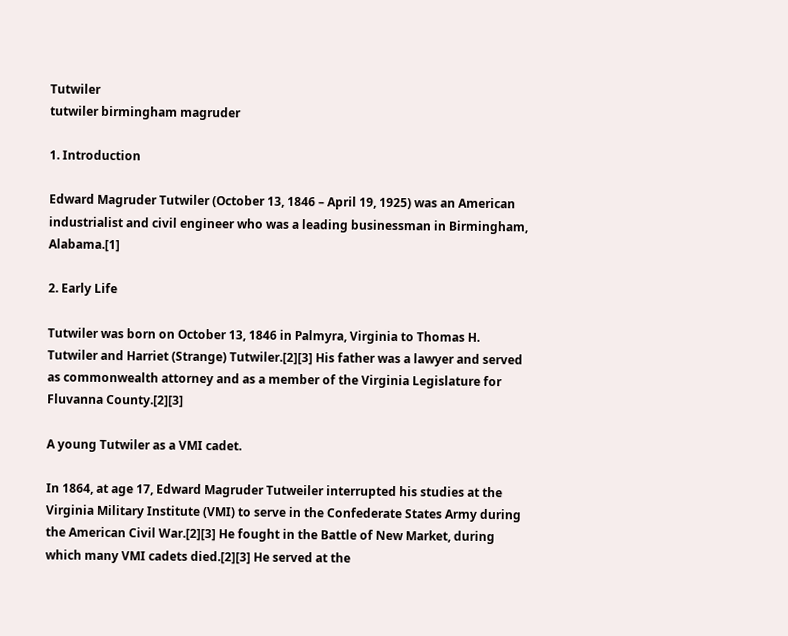Tutwiler
tutwiler birmingham magruder

1. Introduction

Edward Magruder Tutwiler (October 13, 1846 – April 19, 1925) was an American industrialist and civil engineer who was a leading businessman in Birmingham, Alabama.[1]

2. Early Life

Tutwiler was born on October 13, 1846 in Palmyra, Virginia to Thomas H. Tutwiler and Harriet (Strange) Tutwiler.[2][3] His father was a lawyer and served as commonwealth attorney and as a member of the Virginia Legislature for Fluvanna County.[2][3]

A young Tutwiler as a VMI cadet.

In 1864, at age 17, Edward Magruder Tutweiler interrupted his studies at the Virginia Military Institute (VMI) to serve in the Confederate States Army during the American Civil War.[2][3] He fought in the Battle of New Market, during which many VMI cadets died.[2][3] He served at the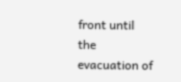front until the evacuation of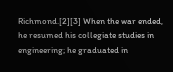Richmond.[2][3] When the war ended, he resumed his collegiate studies in engineering; he graduated in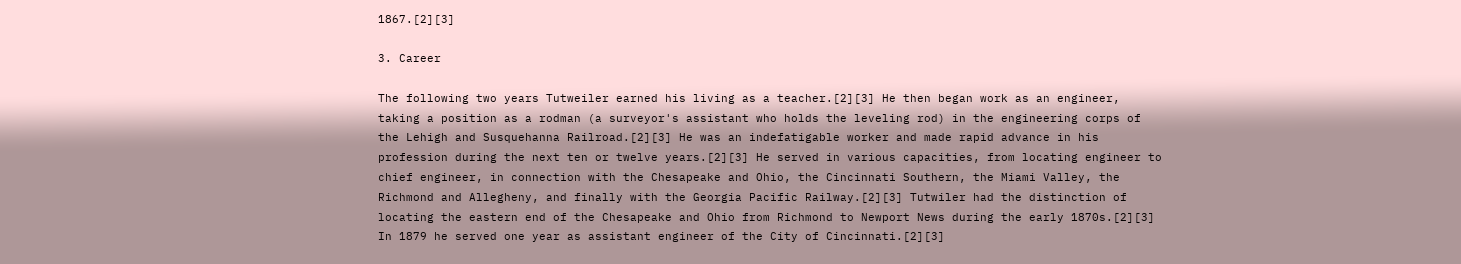1867.[2][3]

3. Career

The following two years Tutweiler earned his living as a teacher.[2][3] He then began work as an engineer, taking a position as a rodman (a surveyor's assistant who holds the leveling rod) in the engineering corps of the Lehigh and Susquehanna Railroad.[2][3] He was an indefatigable worker and made rapid advance in his profession during the next ten or twelve years.[2][3] He served in various capacities, from locating engineer to chief engineer, in connection with the Chesapeake and Ohio, the Cincinnati Southern, the Miami Valley, the Richmond and Allegheny, and finally with the Georgia Pacific Railway.[2][3] Tutwiler had the distinction of locating the eastern end of the Chesapeake and Ohio from Richmond to Newport News during the early 1870s.[2][3] In 1879 he served one year as assistant engineer of the City of Cincinnati.[2][3]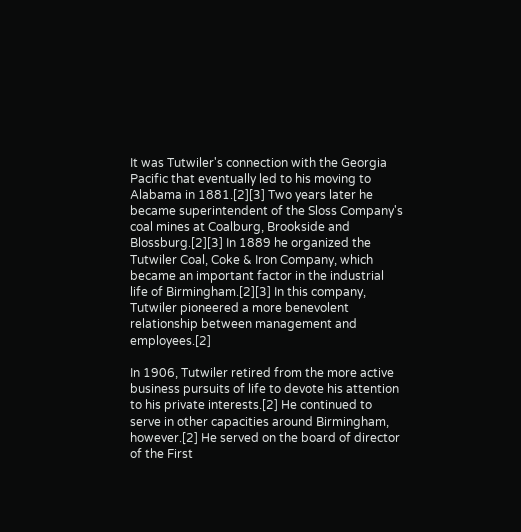It was Tutwiler's connection with the Georgia Pacific that eventually led to his moving to Alabama in 1881.[2][3] Two years later he became superintendent of the Sloss Company's coal mines at Coalburg, Brookside and Blossburg.[2][3] In 1889 he organized the Tutwiler Coal, Coke & Iron Company, which became an important factor in the industrial life of Birmingham.[2][3] In this company, Tutwiler pioneered a more benevolent relationship between management and employees.[2]

In 1906, Tutwiler retired from the more active business pursuits of life to devote his attention to his private interests.[2] He continued to serve in other capacities around Birmingham, however.[2] He served on the board of director of the First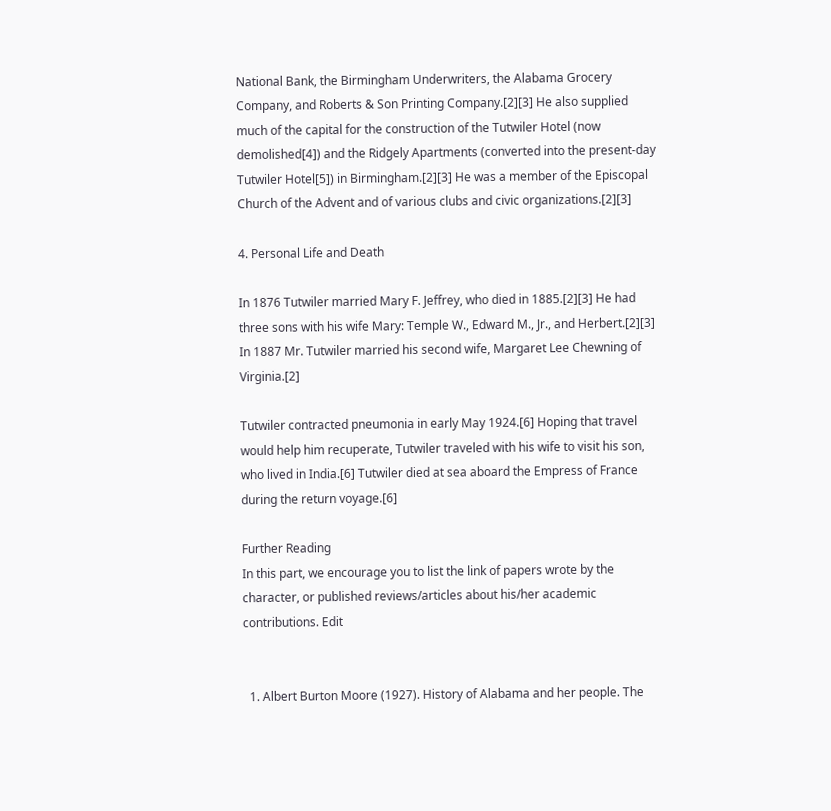National Bank, the Birmingham Underwriters, the Alabama Grocery Company, and Roberts & Son Printing Company.[2][3] He also supplied much of the capital for the construction of the Tutwiler Hotel (now demolished[4]) and the Ridgely Apartments (converted into the present-day Tutwiler Hotel[5]) in Birmingham.[2][3] He was a member of the Episcopal Church of the Advent and of various clubs and civic organizations.[2][3]

4. Personal Life and Death

In 1876 Tutwiler married Mary F. Jeffrey, who died in 1885.[2][3] He had three sons with his wife Mary: Temple W., Edward M., Jr., and Herbert.[2][3] In 1887 Mr. Tutwiler married his second wife, Margaret Lee Chewning of Virginia.[2]

Tutwiler contracted pneumonia in early May 1924.[6] Hoping that travel would help him recuperate, Tutwiler traveled with his wife to visit his son, who lived in India.[6] Tutwiler died at sea aboard the Empress of France during the return voyage.[6]

Further Reading
In this part, we encourage you to list the link of papers wrote by the character, or published reviews/articles about his/her academic contributions. Edit


  1. Albert Burton Moore (1927). History of Alabama and her people. The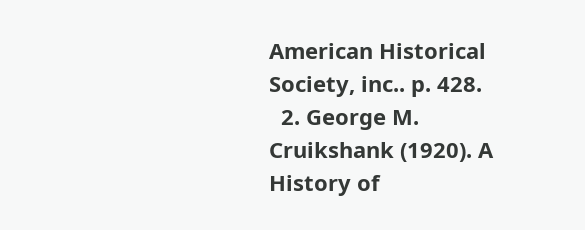American Historical Society, inc.. p. 428.
  2. George M. Cruikshank (1920). A History of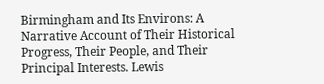Birmingham and Its Environs: A Narrative Account of Their Historical Progress, Their People, and Their Principal Interests. Lewis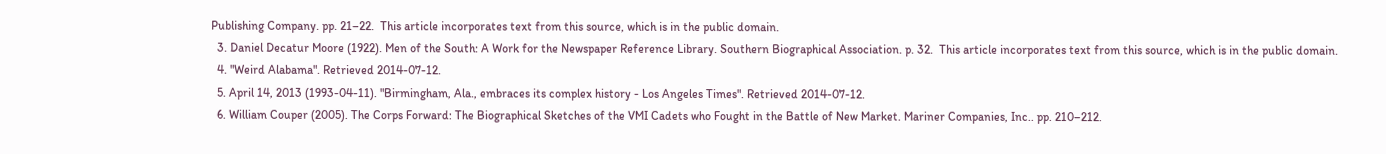Publishing Company. pp. 21–22.  This article incorporates text from this source, which is in the public domain.
  3. Daniel Decatur Moore (1922). Men of the South: A Work for the Newspaper Reference Library. Southern Biographical Association. p. 32.  This article incorporates text from this source, which is in the public domain.
  4. "Weird Alabama". Retrieved 2014-07-12.
  5. April 14, 2013 (1993-04-11). "Birmingham, Ala., embraces its complex history - Los Angeles Times". Retrieved 2014-07-12.
  6. William Couper (2005). The Corps Forward: The Biographical Sketches of the VMI Cadets who Fought in the Battle of New Market. Mariner Companies, Inc.. pp. 210–212.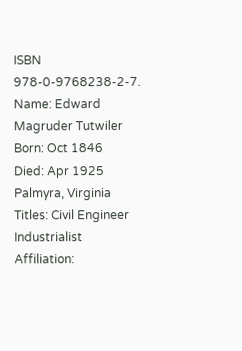ISBN 978-0-9768238-2-7.
Name: Edward Magruder Tutwiler
Born: Oct 1846
Died: Apr 1925
Palmyra, Virginia
Titles: Civil Engineer Industrialist
Affiliation: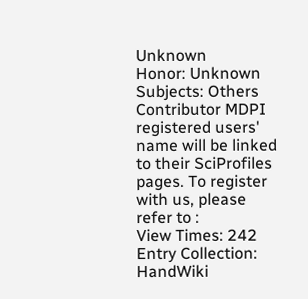Unknown
Honor: Unknown
Subjects: Others
Contributor MDPI registered users' name will be linked to their SciProfiles pages. To register with us, please refer to :
View Times: 242
Entry Collection: HandWiki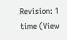Revision: 1 time (View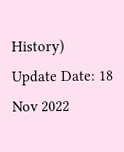History)
Update Date: 18 Nov 2022